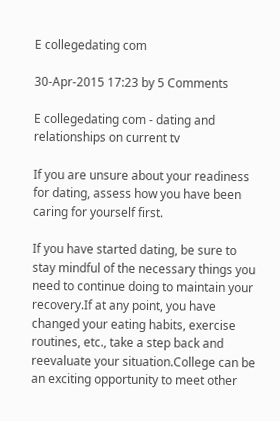E collegedating com

30-Apr-2015 17:23 by 5 Comments

E collegedating com - dating and relationships on current tv

If you are unsure about your readiness for dating, assess how you have been caring for yourself first.

If you have started dating, be sure to stay mindful of the necessary things you need to continue doing to maintain your recovery.If at any point, you have changed your eating habits, exercise routines, etc., take a step back and reevaluate your situation.College can be an exciting opportunity to meet other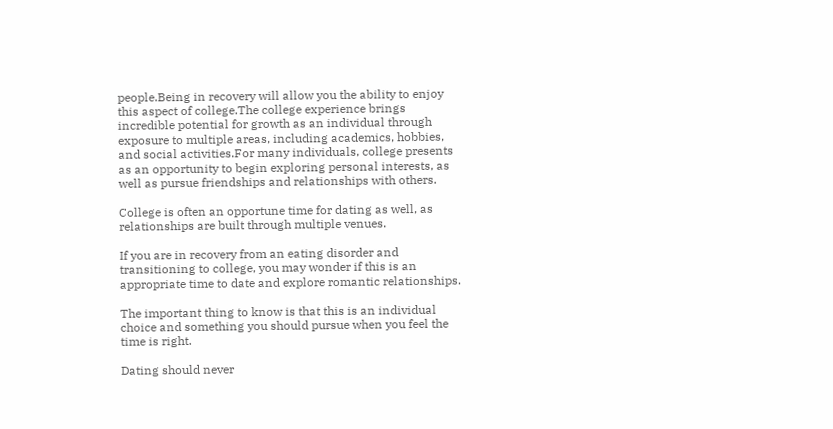people.Being in recovery will allow you the ability to enjoy this aspect of college.The college experience brings incredible potential for growth as an individual through exposure to multiple areas, including academics, hobbies, and social activities.For many individuals, college presents as an opportunity to begin exploring personal interests, as well as pursue friendships and relationships with others.

College is often an opportune time for dating as well, as relationships are built through multiple venues.

If you are in recovery from an eating disorder and transitioning to college, you may wonder if this is an appropriate time to date and explore romantic relationships.

The important thing to know is that this is an individual choice and something you should pursue when you feel the time is right.

Dating should never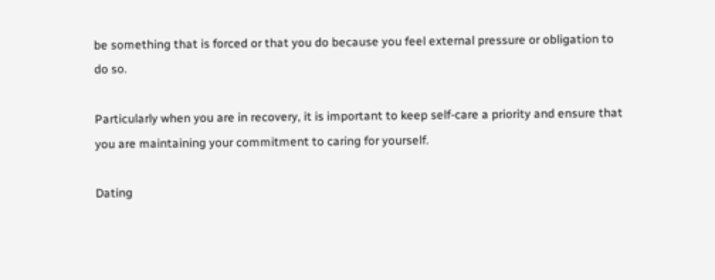be something that is forced or that you do because you feel external pressure or obligation to do so.

Particularly when you are in recovery, it is important to keep self-care a priority and ensure that you are maintaining your commitment to caring for yourself.

Dating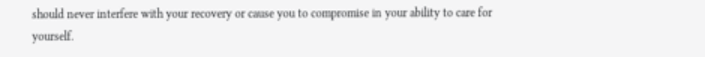should never interfere with your recovery or cause you to compromise in your ability to care for yourself.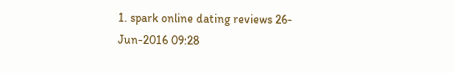1. spark online dating reviews 26-Jun-2016 09:28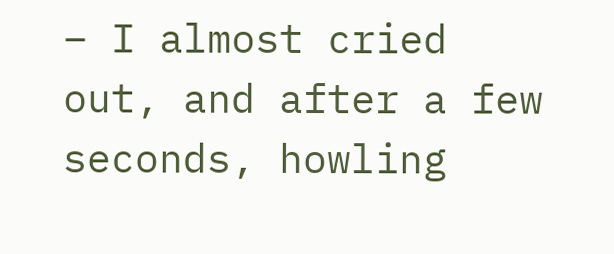– I almost cried out, and after a few seconds, howling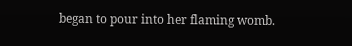began to pour into her flaming womb.